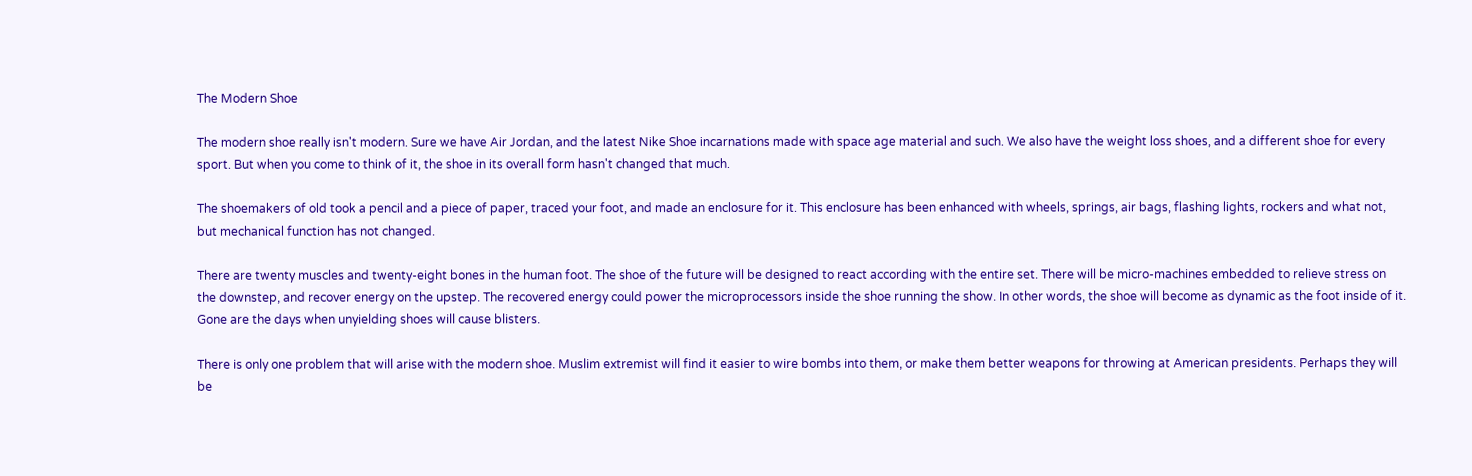The Modern Shoe

The modern shoe really isn't modern. Sure we have Air Jordan, and the latest Nike Shoe incarnations made with space age material and such. We also have the weight loss shoes, and a different shoe for every sport. But when you come to think of it, the shoe in its overall form hasn't changed that much.

The shoemakers of old took a pencil and a piece of paper, traced your foot, and made an enclosure for it. This enclosure has been enhanced with wheels, springs, air bags, flashing lights, rockers and what not, but mechanical function has not changed.

There are twenty muscles and twenty-eight bones in the human foot. The shoe of the future will be designed to react according with the entire set. There will be micro-machines embedded to relieve stress on the downstep, and recover energy on the upstep. The recovered energy could power the microprocessors inside the shoe running the show. In other words, the shoe will become as dynamic as the foot inside of it. Gone are the days when unyielding shoes will cause blisters.

There is only one problem that will arise with the modern shoe. Muslim extremist will find it easier to wire bombs into them, or make them better weapons for throwing at American presidents. Perhaps they will be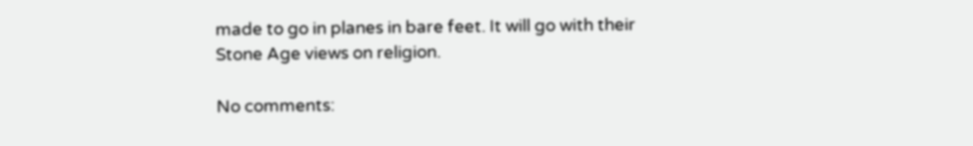made to go in planes in bare feet. It will go with their Stone Age views on religion.

No comments: